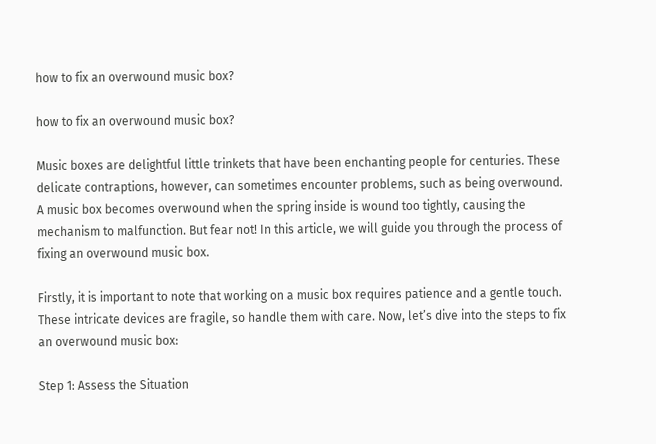how to fix an overwound music box?

how to fix an overwound music box?

Music boxes are delightful little trinkets that have been enchanting people for centuries. These delicate contraptions, however, can sometimes encounter problems, such as being overwound. A music box becomes overwound when the spring inside is wound too tightly, causing the mechanism to malfunction. But fear not! In this article, we will guide you through the process of fixing an overwound music box.

Firstly, it is important to note that working on a music box requires patience and a gentle touch. These intricate devices are fragile, so handle them with care. Now, let’s dive into the steps to fix an overwound music box:

Step 1: Assess the Situation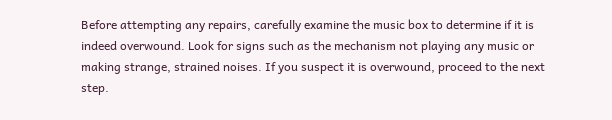Before attempting any repairs, carefully examine the music box to determine if it is indeed overwound. Look for signs such as the mechanism not playing any music or making strange, strained noises. If you suspect it is overwound, proceed to the next step.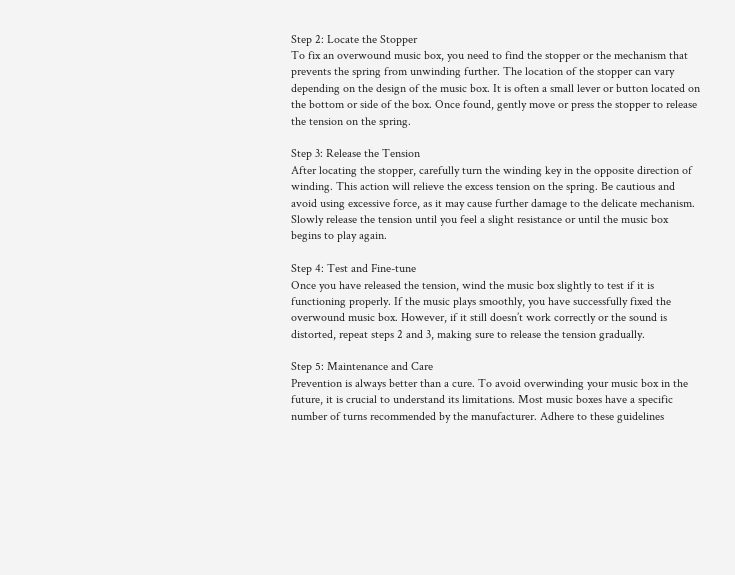Step 2: Locate the Stopper
To fix an overwound music box, you need to find the stopper or the mechanism that prevents the spring from unwinding further. The location of the stopper can vary depending on the design of the music box. It is often a small lever or button located on the bottom or side of the box. Once found, gently move or press the stopper to release the tension on the spring.

Step 3: Release the Tension
After locating the stopper, carefully turn the winding key in the opposite direction of winding. This action will relieve the excess tension on the spring. Be cautious and avoid using excessive force, as it may cause further damage to the delicate mechanism. Slowly release the tension until you feel a slight resistance or until the music box begins to play again.

Step 4: Test and Fine-tune
Once you have released the tension, wind the music box slightly to test if it is functioning properly. If the music plays smoothly, you have successfully fixed the overwound music box. However, if it still doesn’t work correctly or the sound is distorted, repeat steps 2 and 3, making sure to release the tension gradually.

Step 5: Maintenance and Care
Prevention is always better than a cure. To avoid overwinding your music box in the future, it is crucial to understand its limitations. Most music boxes have a specific number of turns recommended by the manufacturer. Adhere to these guidelines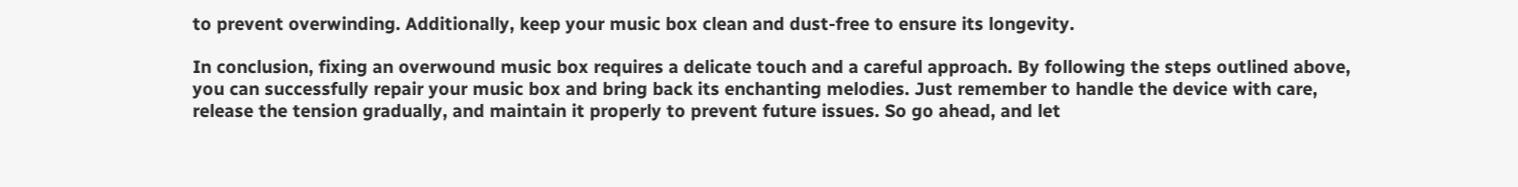to prevent overwinding. Additionally, keep your music box clean and dust-free to ensure its longevity.

In conclusion, fixing an overwound music box requires a delicate touch and a careful approach. By following the steps outlined above, you can successfully repair your music box and bring back its enchanting melodies. Just remember to handle the device with care, release the tension gradually, and maintain it properly to prevent future issues. So go ahead, and let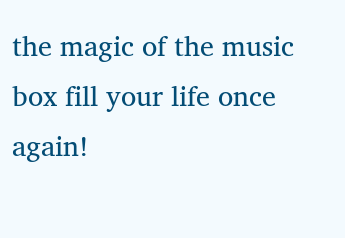the magic of the music box fill your life once again!